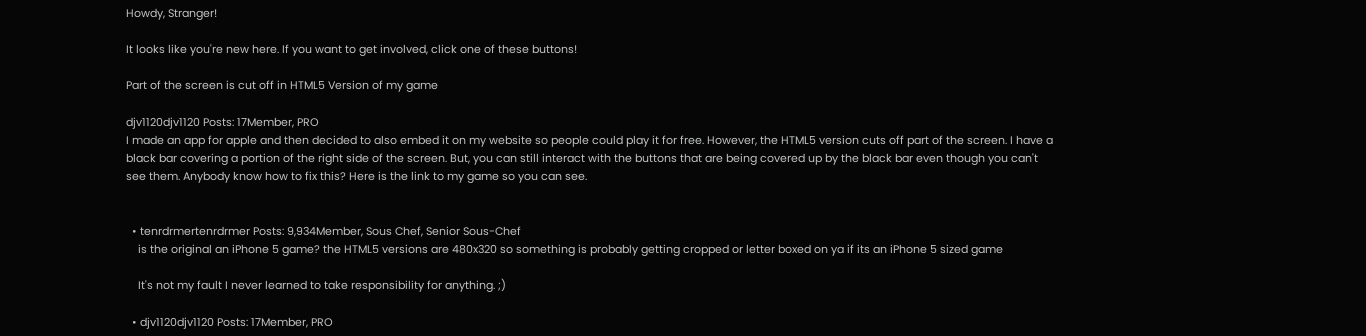Howdy, Stranger!

It looks like you're new here. If you want to get involved, click one of these buttons!

Part of the screen is cut off in HTML5 Version of my game

djv1120djv1120 Posts: 17Member, PRO
I made an app for apple and then decided to also embed it on my website so people could play it for free. However, the HTML5 version cuts off part of the screen. I have a black bar covering a portion of the right side of the screen. But, you can still interact with the buttons that are being covered up by the black bar even though you can't see them. Anybody know how to fix this? Here is the link to my game so you can see.


  • tenrdrmertenrdrmer Posts: 9,934Member, Sous Chef, Senior Sous-Chef
    is the original an iPhone 5 game? the HTML5 versions are 480x320 so something is probably getting cropped or letter boxed on ya if its an iPhone 5 sized game

    It's not my fault I never learned to take responsibility for anything. ;)

  • djv1120djv1120 Posts: 17Member, PRO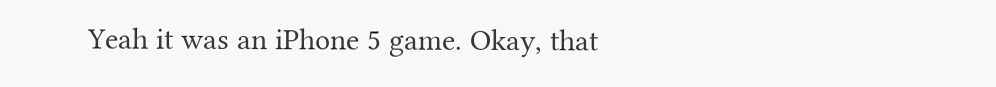Yeah it was an iPhone 5 game. Okay, that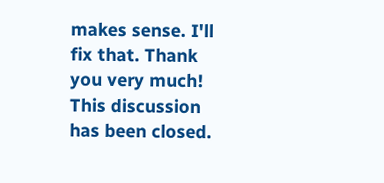makes sense. I'll fix that. Thank you very much!
This discussion has been closed.